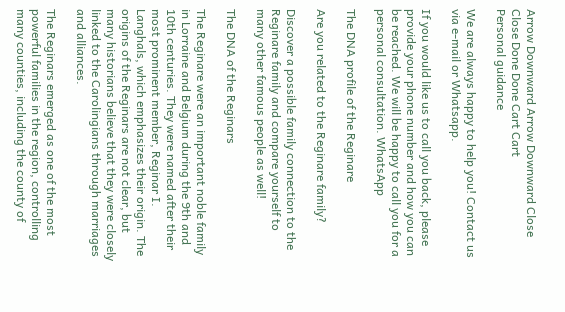Arrow Downward Arrow Downward Close Close Done Done Cart Cart
Personal guidance

We are always happy to help you! Contact us via e-mail or Whatsapp.

If you would like us to call you back, please provide your phone number and how you can be reached. We will be happy to call you for a personal consultation. WhatsApp

The DNA profile of the Reginare

Are you related to the Reginare family?

Discover a possible family connection to the Reginare family and compare yourself to many other famous people as well!

The DNA of the Reginars

The Reginare were an important noble family in Lorraine and Belgium during the 9th and 10th centuries. They were named after their most prominent member, Reginar I. Langhals, which emphasizes their origin. The origins of the Reginars are not clear, but many historians believe that they were closely linked to the Carolingians through marriages and alliances.

The Reginars emerged as one of the most powerful families in the region, controlling many counties, including the county of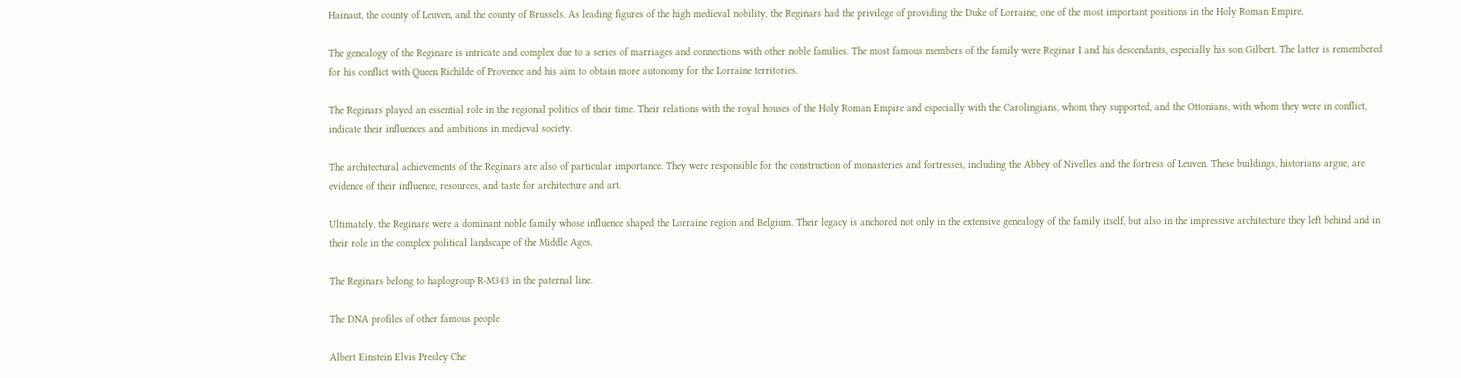Hainaut, the county of Leuven, and the county of Brussels. As leading figures of the high medieval nobility, the Reginars had the privilege of providing the Duke of Lorraine, one of the most important positions in the Holy Roman Empire.

The genealogy of the Reginare is intricate and complex due to a series of marriages and connections with other noble families. The most famous members of the family were Reginar I and his descendants, especially his son Gilbert. The latter is remembered for his conflict with Queen Richilde of Provence and his aim to obtain more autonomy for the Lorraine territories.

The Reginars played an essential role in the regional politics of their time. Their relations with the royal houses of the Holy Roman Empire and especially with the Carolingians, whom they supported, and the Ottonians, with whom they were in conflict, indicate their influences and ambitions in medieval society.

The architectural achievements of the Reginars are also of particular importance. They were responsible for the construction of monasteries and fortresses, including the Abbey of Nivelles and the fortress of Leuven. These buildings, historians argue, are evidence of their influence, resources, and taste for architecture and art.

Ultimately, the Reginare were a dominant noble family whose influence shaped the Lorraine region and Belgium. Their legacy is anchored not only in the extensive genealogy of the family itself, but also in the impressive architecture they left behind and in their role in the complex political landscape of the Middle Ages.

The Reginars belong to haplogroup R-M343 in the paternal line.

The DNA profiles of other famous people

Albert Einstein Elvis Presley Che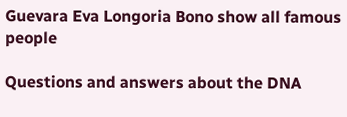Guevara Eva Longoria Bono show all famous people

Questions and answers about the DNA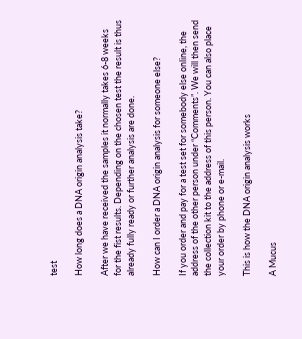test

How long does a DNA origin analysis take?

After we have received the samples it normally takes 6-8 weeks for the fist results. Depending on the chosen test the result is thus already fully ready or further analysis are done.

How can I order a DNA origin analysis for someone else?

If you order and pay for a test set for somebody else online, the address of the other person under “Comments”. We will then send the collection kit to the address of this person. You can also place your order by phone or e-mail.

This is how the DNA origin analysis works

A Mucus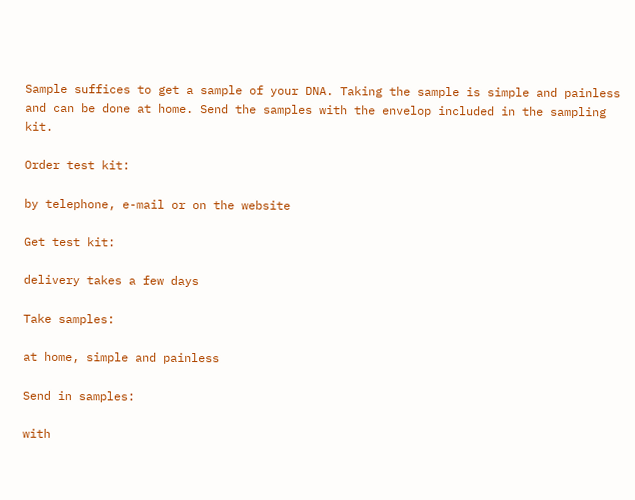Sample suffices to get a sample of your DNA. Taking the sample is simple and painless and can be done at home. Send the samples with the envelop included in the sampling kit.

Order test kit:

by telephone, e-mail or on the website

Get test kit:

delivery takes a few days

Take samples:

at home, simple and painless

Send in samples:

with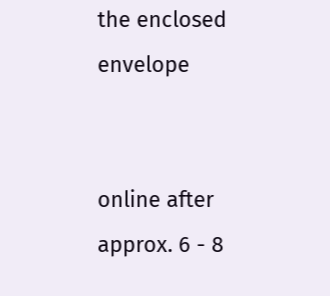the enclosed envelope


online after approx. 6 - 8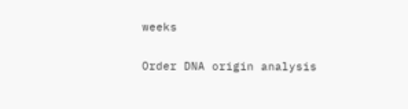weeks

Order DNA origin analysis